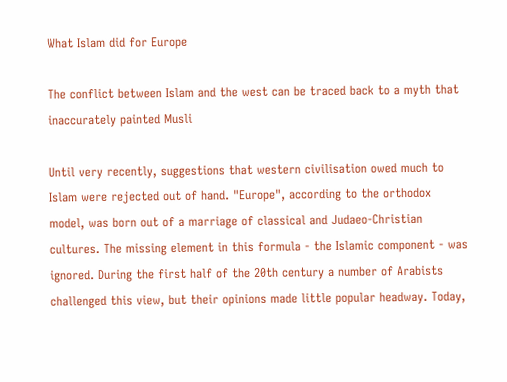What Islam did for Europe

The conflict between Islam and the west can be traced back to a myth that inaccurately painted Musli

Until very recently, suggestions that western civilisation owed much to Islam were rejected out of hand. "Europe", according to the orthodox model, was born out of a marriage of classical and Judaeo-Christian cultures. The missing element in this formula - the Islamic component - was ignored. During the first half of the 20th century a number of Arabists challenged this view, but their opinions made little popular headway. Today,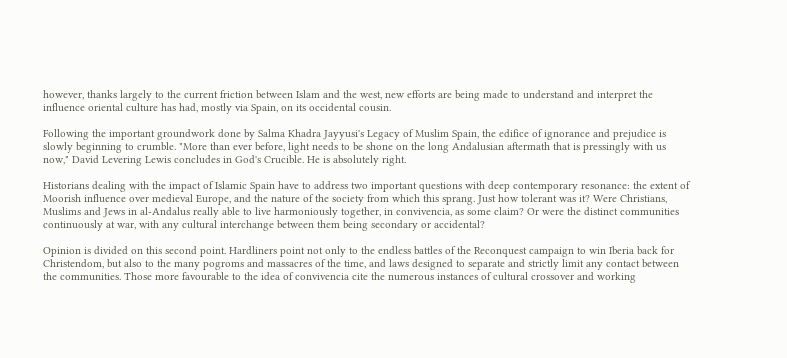however, thanks largely to the current friction between Islam and the west, new efforts are being made to understand and interpret the influence oriental culture has had, mostly via Spain, on its occidental cousin.

Following the important groundwork done by Salma Khadra Jayyusi's Legacy of Muslim Spain, the edifice of ignorance and prejudice is slowly beginning to crumble. "More than ever before, light needs to be shone on the long Andalusian aftermath that is pressingly with us now," David Levering Lewis concludes in God's Crucible. He is absolutely right.

Historians dealing with the impact of Islamic Spain have to address two important questions with deep contemporary resonance: the extent of Moorish influence over medieval Europe, and the nature of the society from which this sprang. Just how tolerant was it? Were Christians, Muslims and Jews in al-Andalus really able to live harmoniously together, in convivencia, as some claim? Or were the distinct communities continuously at war, with any cultural interchange between them being secondary or accidental?

Opinion is divided on this second point. Hardliners point not only to the endless battles of the Reconquest campaign to win Iberia back for Christendom, but also to the many pogroms and massacres of the time, and laws designed to separate and strictly limit any contact between the communities. Those more favourable to the idea of convivencia cite the numerous instances of cultural crossover and working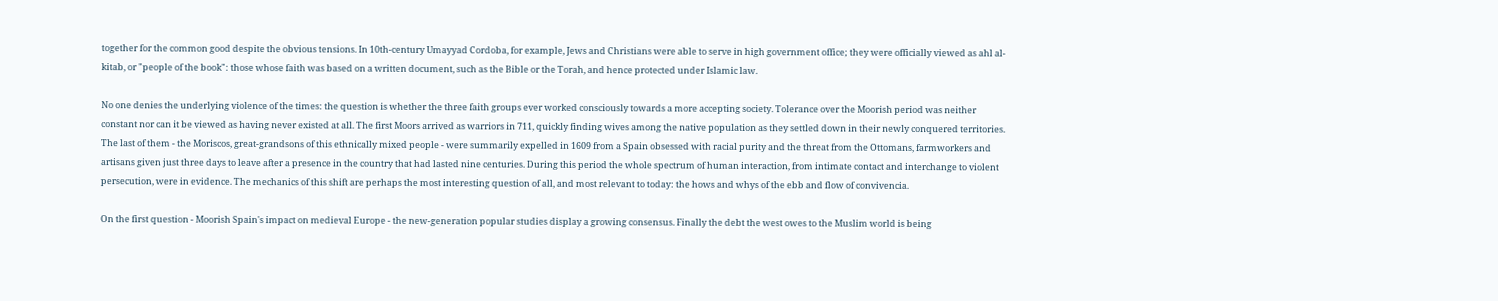together for the common good despite the obvious tensions. In 10th-century Umayyad Cordoba, for example, Jews and Christians were able to serve in high government office; they were officially viewed as ahl al-kitab, or "people of the book": those whose faith was based on a written document, such as the Bible or the Torah, and hence protected under Islamic law.

No one denies the underlying violence of the times: the question is whether the three faith groups ever worked consciously towards a more accepting society. Tolerance over the Moorish period was neither constant nor can it be viewed as having never existed at all. The first Moors arrived as warriors in 711, quickly finding wives among the native population as they settled down in their newly conquered territories. The last of them - the Moriscos, great-grandsons of this ethnically mixed people - were summarily expelled in 1609 from a Spain obsessed with racial purity and the threat from the Ottomans, farmworkers and artisans given just three days to leave after a presence in the country that had lasted nine centuries. During this period the whole spectrum of human interaction, from intimate contact and interchange to violent persecution, were in evidence. The mechanics of this shift are perhaps the most interesting question of all, and most relevant to today: the hows and whys of the ebb and flow of convivencia.

On the first question - Moorish Spain's impact on medieval Europe - the new-generation popular studies display a growing consensus. Finally the debt the west owes to the Muslim world is being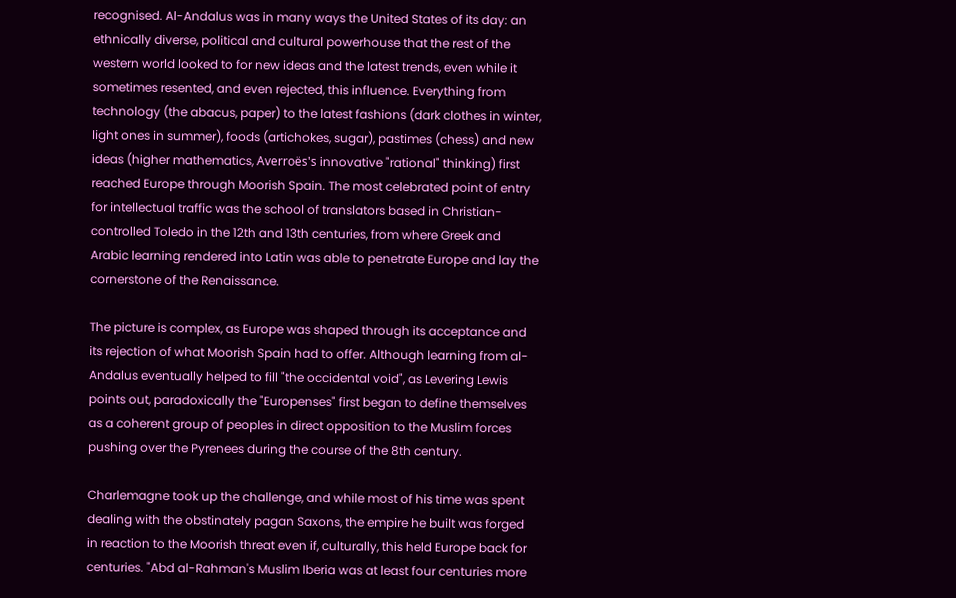recognised. Al-Andalus was in many ways the United States of its day: an ethnically diverse, political and cultural powerhouse that the rest of the western world looked to for new ideas and the latest trends, even while it sometimes resented, and even rejected, this influence. Everything from technology (the abacus, paper) to the latest fashions (dark clothes in winter, light ones in summer), foods (artichokes, sugar), pastimes (chess) and new ideas (higher mathematics, Averroës's innovative "rational" thinking) first reached Europe through Moorish Spain. The most celebrated point of entry for intellectual traffic was the school of translators based in Christian-controlled Toledo in the 12th and 13th centuries, from where Greek and Arabic learning rendered into Latin was able to penetrate Europe and lay the cornerstone of the Renaissance.

The picture is complex, as Europe was shaped through its acceptance and its rejection of what Moorish Spain had to offer. Although learning from al-Andalus eventually helped to fill "the occidental void", as Levering Lewis points out, paradoxically the "Europenses" first began to define themselves as a coherent group of peoples in direct opposition to the Muslim forces pushing over the Pyrenees during the course of the 8th century.

Charlemagne took up the challenge, and while most of his time was spent dealing with the obstinately pagan Saxons, the empire he built was forged in reaction to the Moorish threat even if, culturally, this held Europe back for centuries. "Abd al-Rahman's Muslim Iberia was at least four centuries more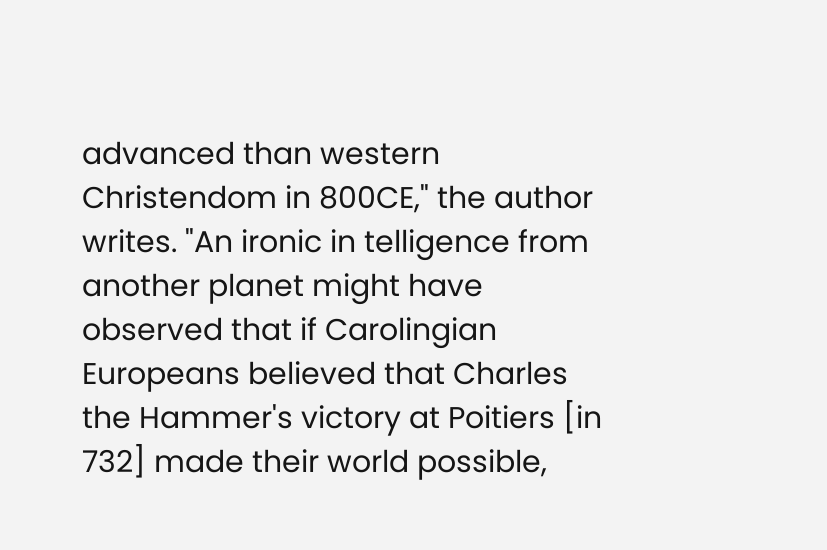advanced than western Christendom in 800CE," the author writes. "An ironic in telligence from another planet might have observed that if Carolingian Europeans believed that Charles the Hammer's victory at Poitiers [in 732] made their world possible,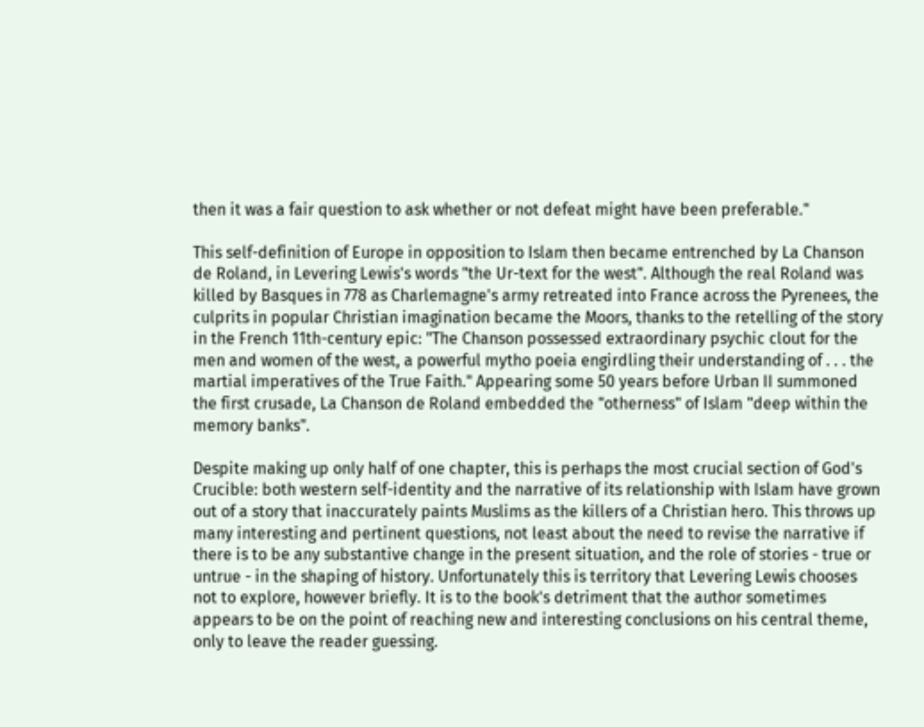then it was a fair question to ask whether or not defeat might have been preferable."

This self-definition of Europe in opposition to Islam then became entrenched by La Chanson de Roland, in Levering Lewis's words "the Ur-text for the west". Although the real Roland was killed by Basques in 778 as Charlemagne's army retreated into France across the Pyrenees, the culprits in popular Christian imagination became the Moors, thanks to the retelling of the story in the French 11th-century epic: "The Chanson possessed extraordinary psychic clout for the men and women of the west, a powerful mytho poeia engirdling their understanding of . . . the martial imperatives of the True Faith." Appearing some 50 years before Urban II summoned the first crusade, La Chanson de Roland embedded the "otherness" of Islam "deep within the memory banks".

Despite making up only half of one chapter, this is perhaps the most crucial section of God's Crucible: both western self-identity and the narrative of its relationship with Islam have grown out of a story that inaccurately paints Muslims as the killers of a Christian hero. This throws up many interesting and pertinent questions, not least about the need to revise the narrative if there is to be any substantive change in the present situation, and the role of stories - true or untrue - in the shaping of history. Unfortunately this is territory that Levering Lewis chooses not to explore, however briefly. It is to the book's detriment that the author sometimes appears to be on the point of reaching new and interesting conclusions on his central theme, only to leave the reader guessing.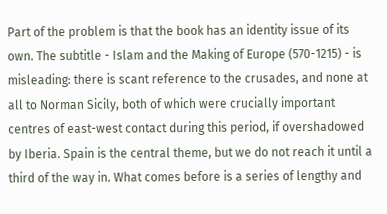Part of the problem is that the book has an identity issue of its own. The subtitle - Islam and the Making of Europe (570-1215) - is misleading: there is scant reference to the crusades, and none at all to Norman Sicily, both of which were crucially important centres of east-west contact during this period, if overshadowed by Iberia. Spain is the central theme, but we do not reach it until a third of the way in. What comes before is a series of lengthy and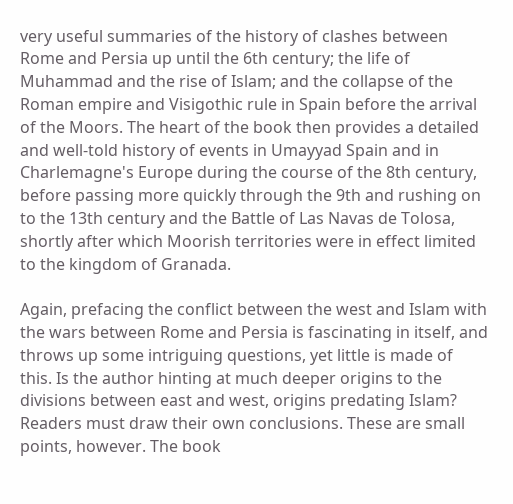very useful summaries of the history of clashes between Rome and Persia up until the 6th century; the life of Muhammad and the rise of Islam; and the collapse of the Roman empire and Visigothic rule in Spain before the arrival of the Moors. The heart of the book then provides a detailed and well-told history of events in Umayyad Spain and in Charlemagne's Europe during the course of the 8th century, before passing more quickly through the 9th and rushing on to the 13th century and the Battle of Las Navas de Tolosa, shortly after which Moorish territories were in effect limited to the kingdom of Granada.

Again, prefacing the conflict between the west and Islam with the wars between Rome and Persia is fascinating in itself, and throws up some intriguing questions, yet little is made of this. Is the author hinting at much deeper origins to the divisions between east and west, origins predating Islam? Readers must draw their own conclusions. These are small points, however. The book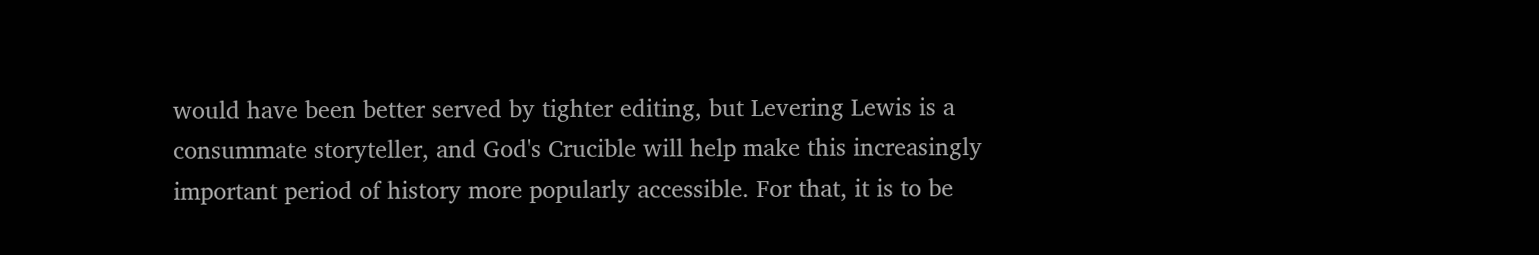would have been better served by tighter editing, but Levering Lewis is a consummate storyteller, and God's Crucible will help make this increasingly important period of history more popularly accessible. For that, it is to be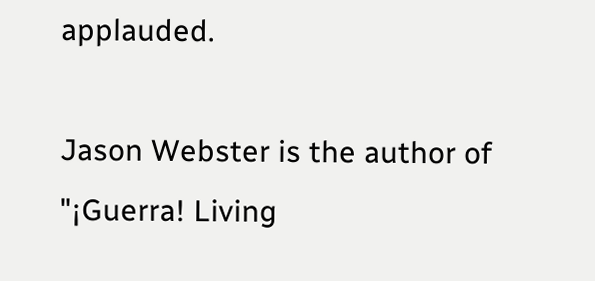applauded.

Jason Webster is the author of "¡Guerra! Living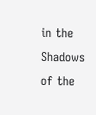in the Shadows of the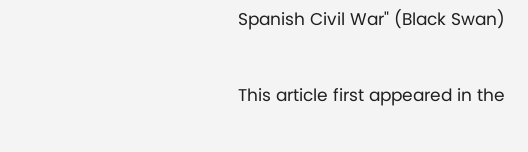Spanish Civil War" (Black Swan)

This article first appeared in the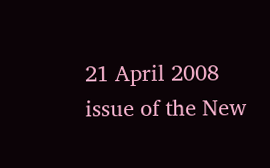21 April 2008 issue of the New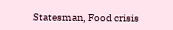Statesman, Food crisis